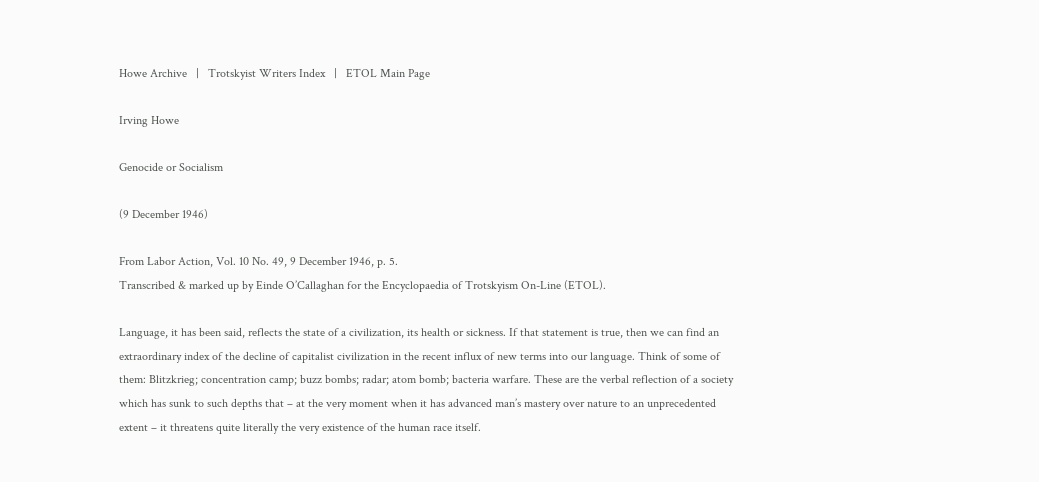Howe Archive   |   Trotskyist Writers Index   |   ETOL Main Page

Irving Howe

Genocide or Socialism

(9 December 1946)

From Labor Action, Vol. 10 No. 49, 9 December 1946, p. 5.
Transcribed & marked up by Einde O’Callaghan for the Encyclopaedia of Trotskyism On-Line (ETOL).

Language, it has been said, reflects the state of a civilization, its health or sickness. If that statement is true, then we can find an extraordinary index of the decline of capitalist civilization in the recent influx of new terms into our language. Think of some of them: Blitzkrieg; concentration camp; buzz bombs; radar; atom bomb; bacteria warfare. These are the verbal reflection of a society which has sunk to such depths that – at the very moment when it has advanced man’s mastery over nature to an unprecedented extent – it threatens quite literally the very existence of the human race itself.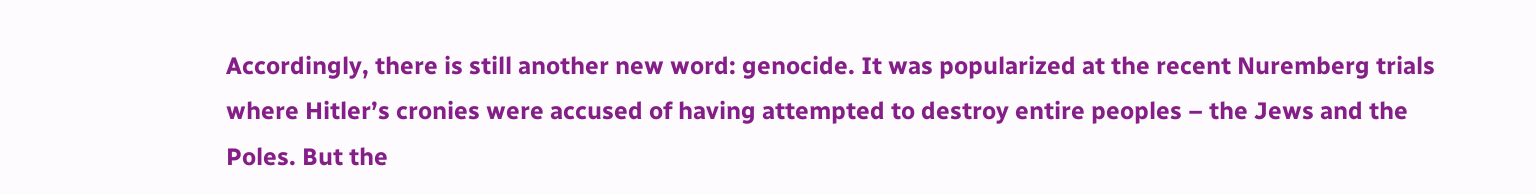Accordingly, there is still another new word: genocide. It was popularized at the recent Nuremberg trials where Hitler’s cronies were accused of having attempted to destroy entire peoples – the Jews and the Poles. But the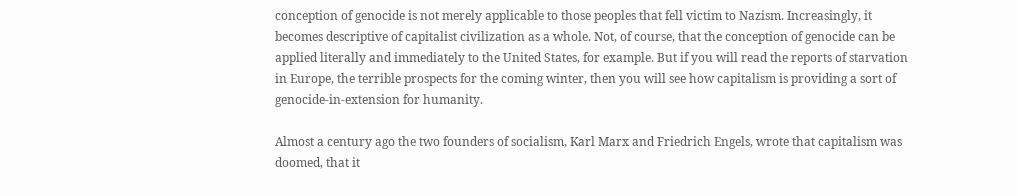conception of genocide is not merely applicable to those peoples that fell victim to Nazism. Increasingly, it becomes descriptive of capitalist civilization as a whole. Not, of course, that the conception of genocide can be applied literally and immediately to the United States, for example. But if you will read the reports of starvation in Europe, the terrible prospects for the coming winter, then you will see how capitalism is providing a sort of genocide-in-extension for humanity.

Almost a century ago the two founders of socialism, Karl Marx and Friedrich Engels, wrote that capitalism was doomed, that it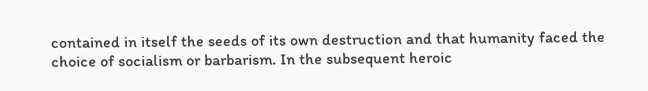contained in itself the seeds of its own destruction and that humanity faced the choice of socialism or barbarism. In the subsequent heroic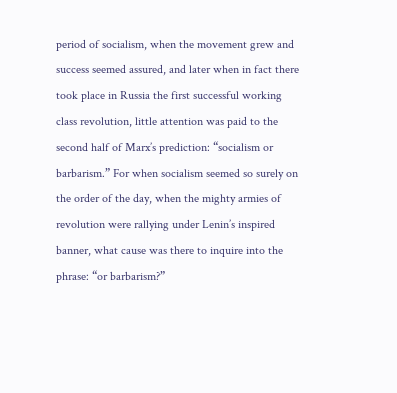period of socialism, when the movement grew and success seemed assured, and later when in fact there took place in Russia the first successful working class revolution, little attention was paid to the second half of Marx’s prediction: “socialism or barbarism.” For when socialism seemed so surely on the order of the day, when the mighty armies of revolution were rallying under Lenin’s inspired banner, what cause was there to inquire into the phrase: “or barbarism?”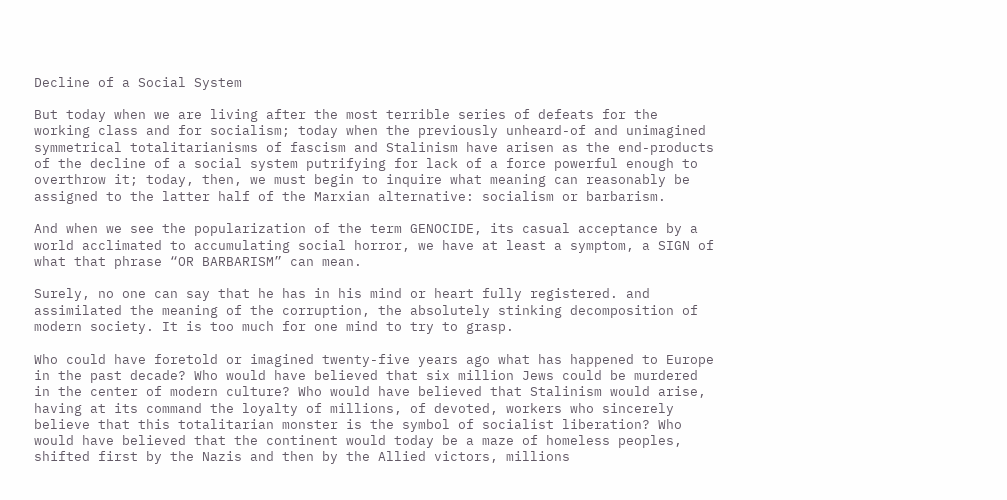Decline of a Social System

But today when we are living after the most terrible series of defeats for the working class and for socialism; today when the previously unheard-of and unimagined symmetrical totalitarianisms of fascism and Stalinism have arisen as the end-products of the decline of a social system putrifying for lack of a force powerful enough to overthrow it; today, then, we must begin to inquire what meaning can reasonably be assigned to the latter half of the Marxian alternative: socialism or barbarism.

And when we see the popularization of the term GENOCIDE, its casual acceptance by a world acclimated to accumulating social horror, we have at least a symptom, a SIGN of what that phrase “OR BARBARISM” can mean.

Surely, no one can say that he has in his mind or heart fully registered. and assimilated the meaning of the corruption, the absolutely stinking decomposition of modern society. It is too much for one mind to try to grasp.

Who could have foretold or imagined twenty-five years ago what has happened to Europe in the past decade? Who would have believed that six million Jews could be murdered in the center of modern culture? Who would have believed that Stalinism would arise, having at its command the loyalty of millions, of devoted, workers who sincerely believe that this totalitarian monster is the symbol of socialist liberation? Who would have believed that the continent would today be a maze of homeless peoples, shifted first by the Nazis and then by the Allied victors, millions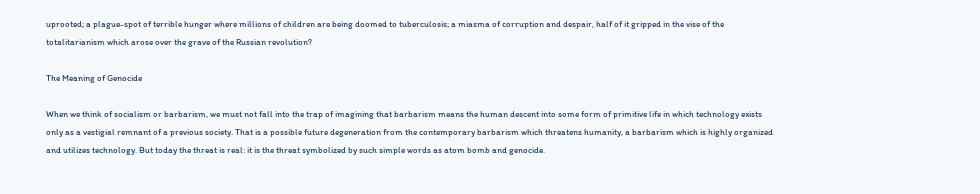uprooted; a plague-spot of terrible hunger where millions of children are being doomed to tuberculosis; a miasma of corruption and despair, half of it gripped in the vise of the totalitarianism which arose over the grave of the Russian revolution?

The Meaning of Genocide

When we think of socialism or barbarism, we must not fall into the trap of imagining that barbarism means the human descent into some form of primitive life in which technology exists only as a vestigial remnant of a previous society. That is a possible future degeneration from the contemporary barbarism which threatens humanity, a barbarism which is highly organized and utilizes technology. But today the threat is real: it is the threat symbolized by such simple words as atom bomb and genocide.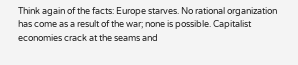Think again of the facts: Europe starves. No rational organization has come as a result of the war; none is possible. Capitalist economies crack at the seams and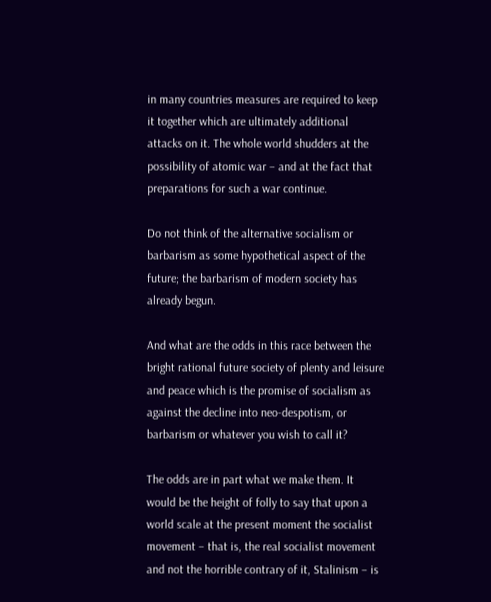in many countries measures are required to keep it together which are ultimately additional attacks on it. The whole world shudders at the possibility of atomic war – and at the fact that preparations for such a war continue.

Do not think of the alternative socialism or barbarism as some hypothetical aspect of the future; the barbarism of modern society has already begun.

And what are the odds in this race between the bright rational future society of plenty and leisure and peace which is the promise of socialism as against the decline into neo-despotism, or barbarism or whatever you wish to call it?

The odds are in part what we make them. It would be the height of folly to say that upon a world scale at the present moment the socialist movement – that is, the real socialist movement and not the horrible contrary of it, Stalinism – is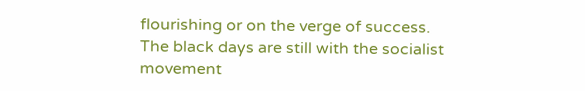flourishing or on the verge of success. The black days are still with the socialist movement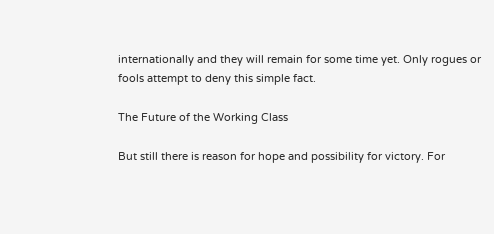internationally and they will remain for some time yet. Only rogues or fools attempt to deny this simple fact.

The Future of the Working Class

But still there is reason for hope and possibility for victory. For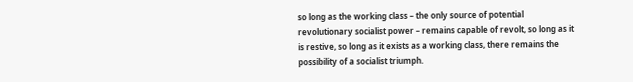so long as the working class – the only source of potential revolutionary socialist power – remains capable of revolt, so long as it is restive, so long as it exists as a working class, there remains the possibility of a socialist triumph.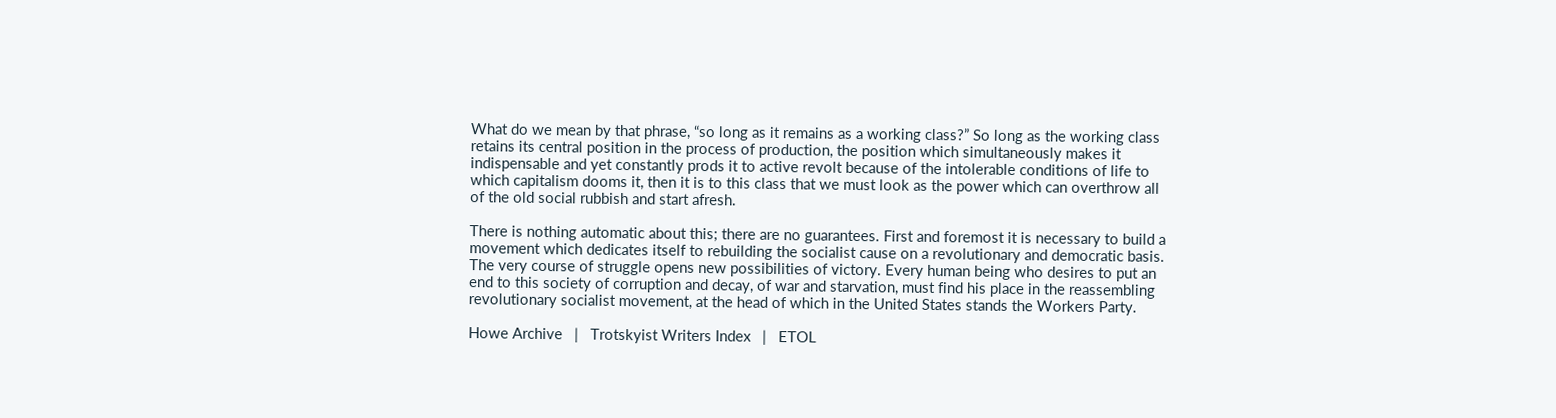What do we mean by that phrase, “so long as it remains as a working class?” So long as the working class retains its central position in the process of production, the position which simultaneously makes it indispensable and yet constantly prods it to active revolt because of the intolerable conditions of life to which capitalism dooms it, then it is to this class that we must look as the power which can overthrow all of the old social rubbish and start afresh.

There is nothing automatic about this; there are no guarantees. First and foremost it is necessary to build a movement which dedicates itself to rebuilding the socialist cause on a revolutionary and democratic basis. The very course of struggle opens new possibilities of victory. Every human being who desires to put an end to this society of corruption and decay, of war and starvation, must find his place in the reassembling revolutionary socialist movement, at the head of which in the United States stands the Workers Party.

Howe Archive   |   Trotskyist Writers Index   |   ETOL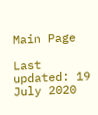Main Page

Last updated: 19 July 2020